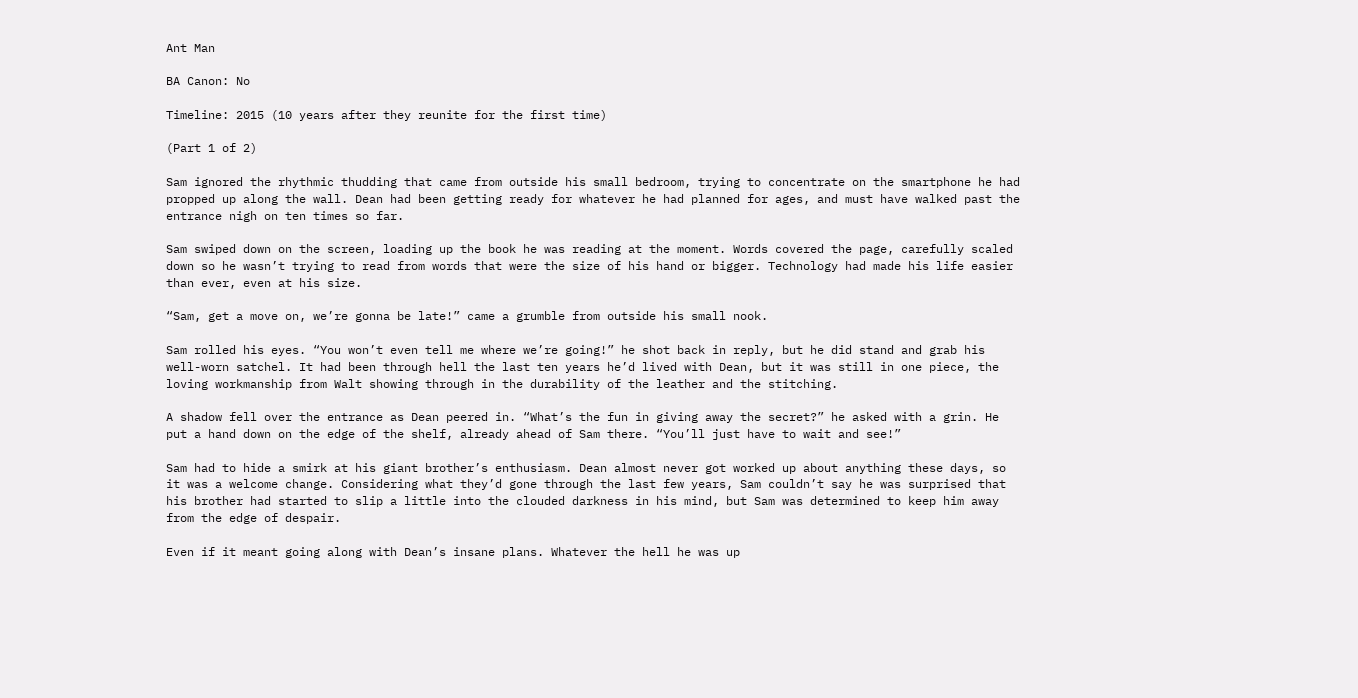Ant Man

BA Canon: No

Timeline: 2015 (10 years after they reunite for the first time)

(Part 1 of 2)

Sam ignored the rhythmic thudding that came from outside his small bedroom, trying to concentrate on the smartphone he had propped up along the wall. Dean had been getting ready for whatever he had planned for ages, and must have walked past the entrance nigh on ten times so far.

Sam swiped down on the screen, loading up the book he was reading at the moment. Words covered the page, carefully scaled down so he wasn’t trying to read from words that were the size of his hand or bigger. Technology had made his life easier than ever, even at his size.

“Sam, get a move on, we’re gonna be late!” came a grumble from outside his small nook.

Sam rolled his eyes. “You won’t even tell me where we’re going!” he shot back in reply, but he did stand and grab his well-worn satchel. It had been through hell the last ten years he’d lived with Dean, but it was still in one piece, the loving workmanship from Walt showing through in the durability of the leather and the stitching.

A shadow fell over the entrance as Dean peered in. “What’s the fun in giving away the secret?” he asked with a grin. He put a hand down on the edge of the shelf, already ahead of Sam there. “You’ll just have to wait and see!”

Sam had to hide a smirk at his giant brother’s enthusiasm. Dean almost never got worked up about anything these days, so it was a welcome change. Considering what they’d gone through the last few years, Sam couldn’t say he was surprised that his brother had started to slip a little into the clouded darkness in his mind, but Sam was determined to keep him away from the edge of despair.

Even if it meant going along with Dean’s insane plans. Whatever the hell he was up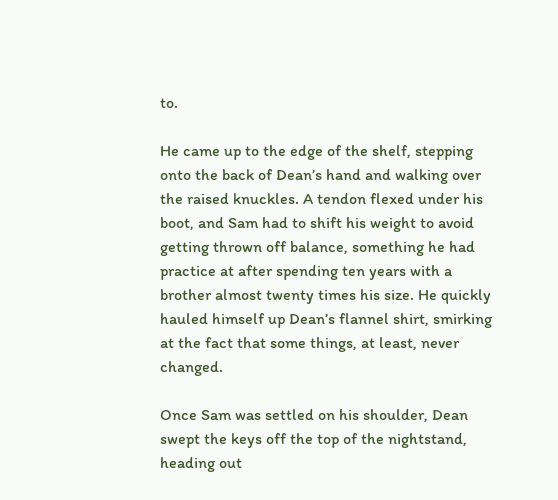to.

He came up to the edge of the shelf, stepping onto the back of Dean’s hand and walking over the raised knuckles. A tendon flexed under his boot, and Sam had to shift his weight to avoid getting thrown off balance, something he had practice at after spending ten years with a brother almost twenty times his size. He quickly hauled himself up Dean’s flannel shirt, smirking at the fact that some things, at least, never changed.

Once Sam was settled on his shoulder, Dean swept the keys off the top of the nightstand, heading out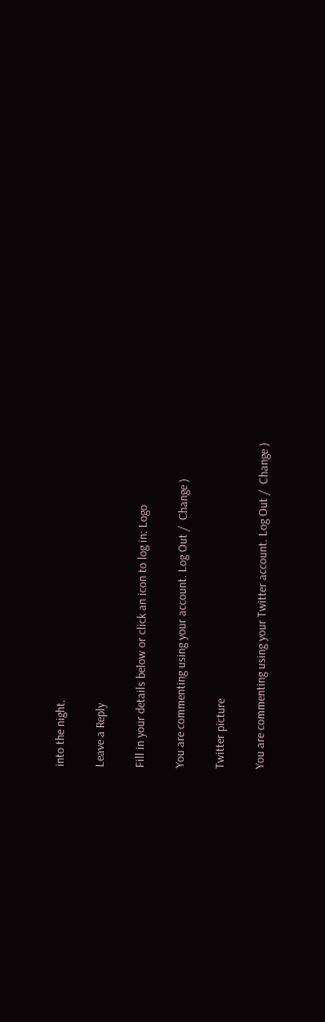into the night.

Leave a Reply

Fill in your details below or click an icon to log in: Logo

You are commenting using your account. Log Out /  Change )

Twitter picture

You are commenting using your Twitter account. Log Out /  Change )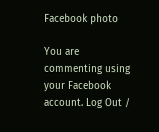Facebook photo

You are commenting using your Facebook account. Log Out /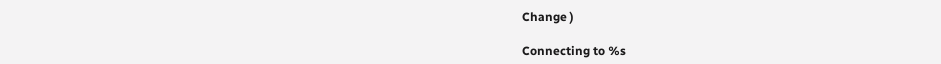Change )

Connecting to %s